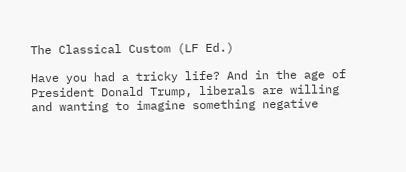The Classical Custom (LF Ed.)

Have you had a tricky life? And in the age of President Donald Trump, liberals are willing and wanting to imagine something negative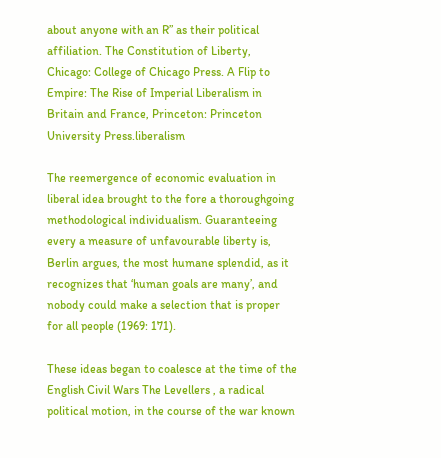about anyone with an R” as their political affiliation. The Constitution of Liberty, Chicago: College of Chicago Press. A Flip to Empire: The Rise of Imperial Liberalism in Britain and France, Princeton: Princeton University Press.liberalism

The reemergence of economic evaluation in liberal idea brought to the fore a thoroughgoing methodological individualism. Guaranteeing every a measure of unfavourable liberty is, Berlin argues, the most humane splendid, as it recognizes that ‘human goals are many’, and nobody could make a selection that is proper for all people (1969: 171).

These ideas began to coalesce at the time of the English Civil Wars The Levellers , a radical political motion, in the course of the war known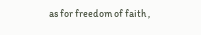as for freedom of faith ,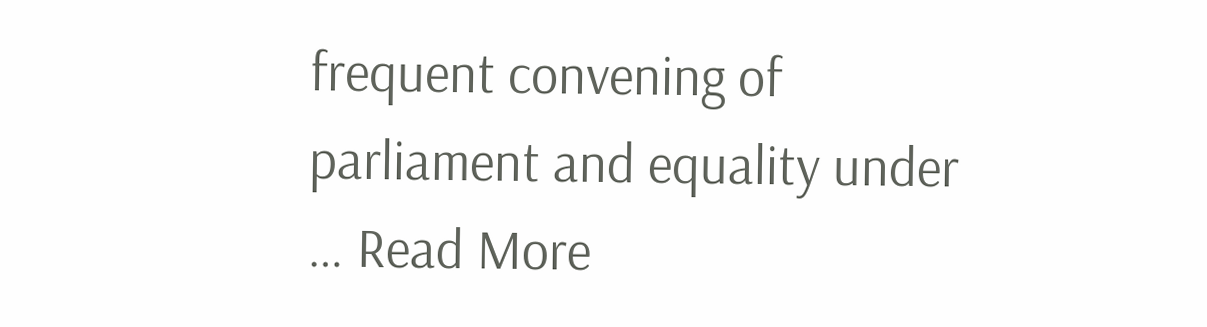frequent convening of parliament and equality under … Read More